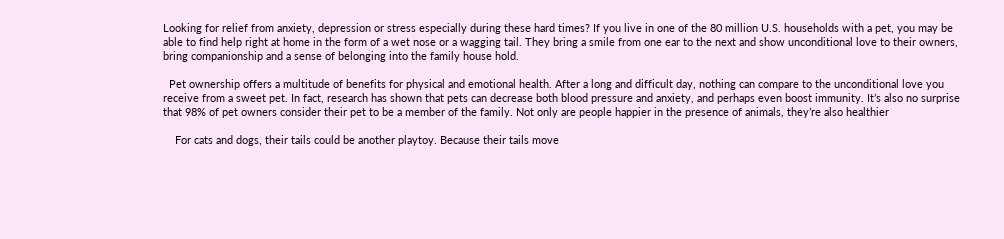Looking for relief from anxiety, depression or stress especially during these hard times? If you live in one of the 80 million U.S. households with a pet, you may be able to find help right at home in the form of a wet nose or a wagging tail. They bring a smile from one ear to the next and show unconditional love to their owners, bring companionship and a sense of belonging into the family house hold.

  Pet ownership offers a multitude of benefits for physical and emotional health. After a long and difficult day, nothing can compare to the unconditional love you receive from a sweet pet. In fact, research has shown that pets can decrease both blood pressure and anxiety, and perhaps even boost immunity. It’s also no surprise that 98% of pet owners consider their pet to be a member of the family. Not only are people happier in the presence of animals, they’re also healthier

    For cats and dogs, their tails could be another playtoy. Because their tails move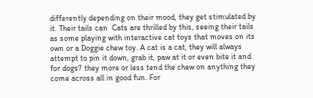differently depending on their mood, they get stimulated by it. Their tails can  Cats are thrilled by this, seeing their tails as some playing with interactive cat toys that moves on its own or a Doggie chew toy. A cat is a cat, they will always attempt to pin it down, grab it, paw at it or even bite it and for dogs? they more or less tend the chew on anything they come across all in good fun. For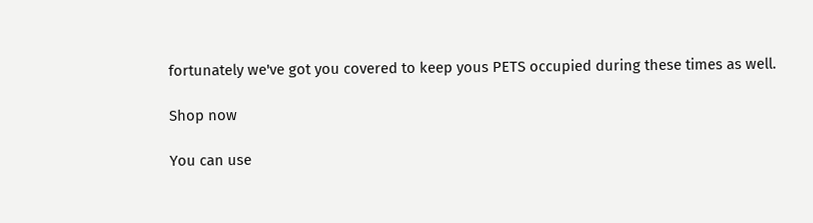fortunately we've got you covered to keep yous PETS occupied during these times as well.

Shop now

You can use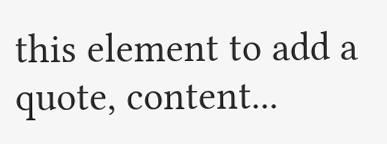this element to add a quote, content...